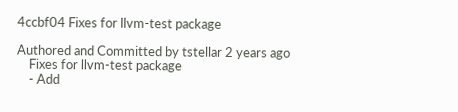4ccbf04 Fixes for llvm-test package

Authored and Committed by tstellar 2 years ago
    Fixes for llvm-test package
    - Add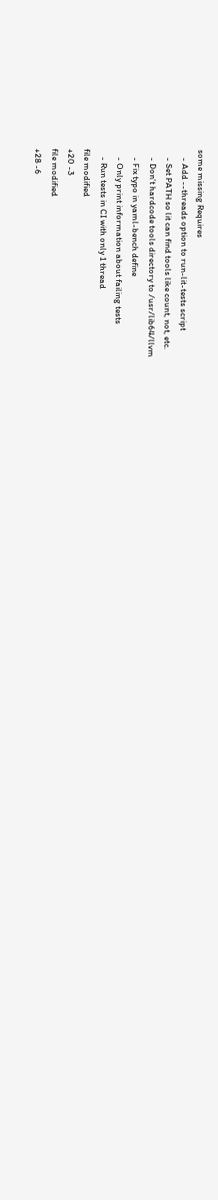some missing Requires
    - Add --threads option to run-lit-tests script
    - Set PATH so lit can find tools like count, not, etc.
    - Don't hardcode tools directory to /usr/lib64/llvm
    - Fix typo in yaml-bench define
    - Only print information about failing tests
    - Run tests in CI with only 1 thread
file modified
+20 -3
file modified
+28 -6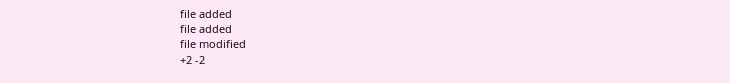file added
file added
file modified
+2 -2